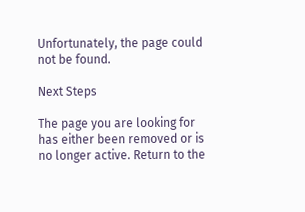Unfortunately, the page could not be found.

Next Steps

The page you are looking for has either been removed or is no longer active. Return to the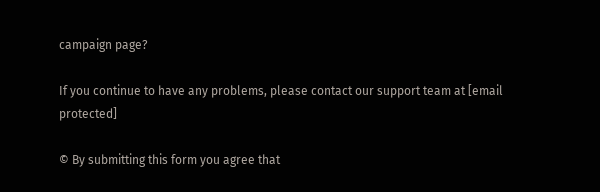campaign page?

If you continue to have any problems, please contact our support team at [email protected]

© By submitting this form you agree that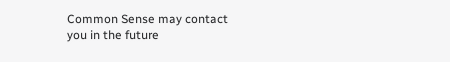Common Sense may contact you in the future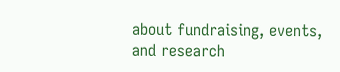about fundraising, events, and research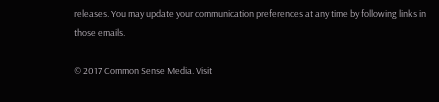releases. You may update your communication preferences at any time by following links in those emails.

© 2017 Common Sense Media. Visit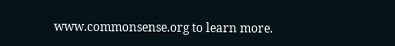www.commonsense.org to learn more.